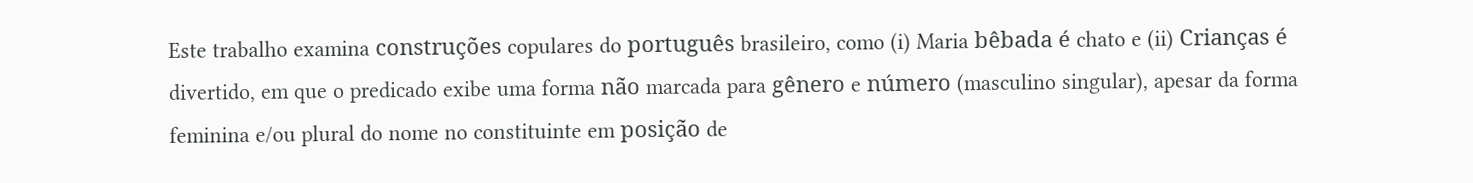Este trabalho examina construções copulares do português brasileiro, como (i) Maria bêbada é chato e (ii) Crianças é divertido, em que o predicado exibe uma forma não marcada para gênero e número (masculino singular), apesar da forma feminina e/ou plural do nome no constituinte em posição de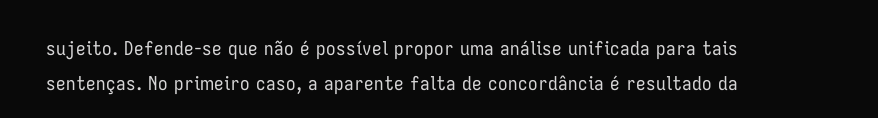sujeito. Defende-se que não é possível propor uma análise unificada para tais sentenças. No primeiro caso, a aparente falta de concordância é resultado da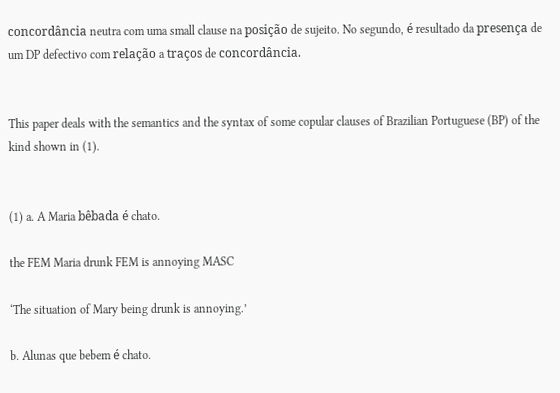concordância neutra com uma small clause na posição de sujeito. No segundo, é resultado da presença de um DP defectivo com relação a traços de concordância.


This paper deals with the semantics and the syntax of some copular clauses of Brazilian Portuguese (BP) of the kind shown in (1).


(1) a. A Maria bêbada é chato.

the FEM Maria drunk FEM is annoying MASC

‘The situation of Mary being drunk is annoying.’

b. Alunas que bebem é chato.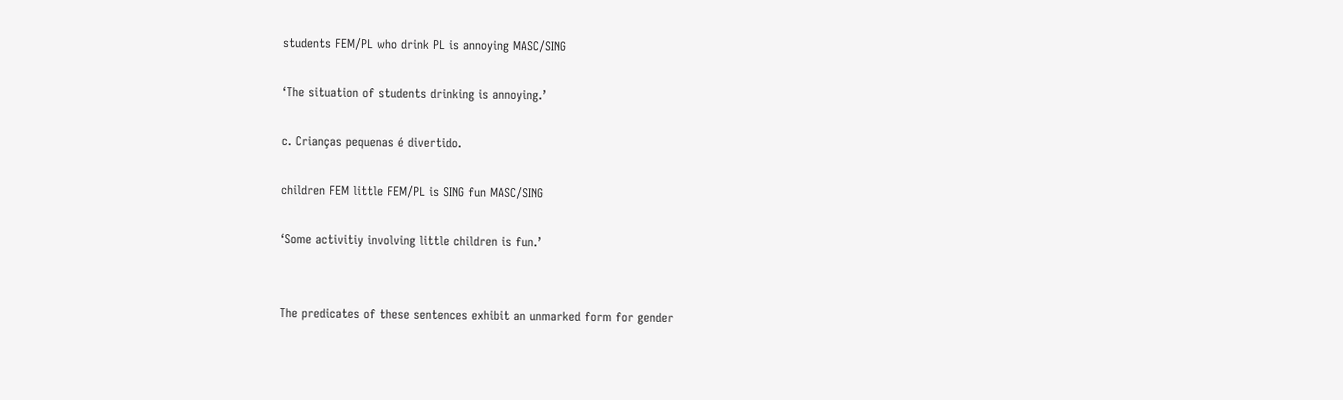students FEM/PL who drink PL is annoying MASC/SING

‘The situation of students drinking is annoying.’

c. Crianças pequenas é divertido.

children FEM little FEM/PL is SING fun MASC/SING

‘Some activitiy involving little children is fun.’


The predicates of these sentences exhibit an unmarked form for gender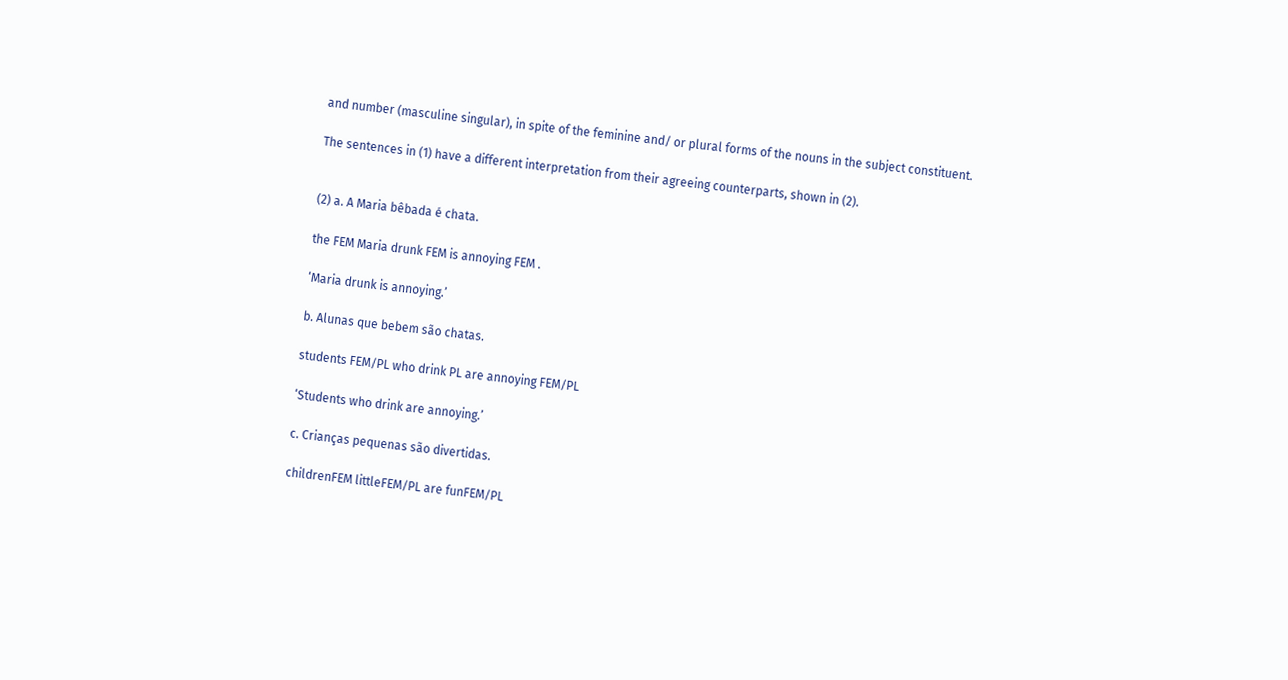and number (masculine singular), in spite of the feminine and/ or plural forms of the nouns in the subject constituent.

The sentences in (1) have a different interpretation from their agreeing counterparts, shown in (2).


(2) a. A Maria bêbada é chata.

the FEM Maria drunk FEM is annoying FEM .

‘Maria drunk is annoying.’

b. Alunas que bebem são chatas.

students FEM/PL who drink PL are annoying FEM/PL

‘Students who drink are annoying.’

c. Crianças pequenas são divertidas.

childrenFEM littleFEM/PL are funFEM/PL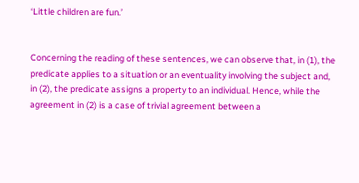‘Little children are fun.’


Concerning the reading of these sentences, we can observe that, in (1), the predicate applies to a situation or an eventuality involving the subject and, in (2), the predicate assigns a property to an individual. Hence, while the agreement in (2) is a case of trivial agreement between a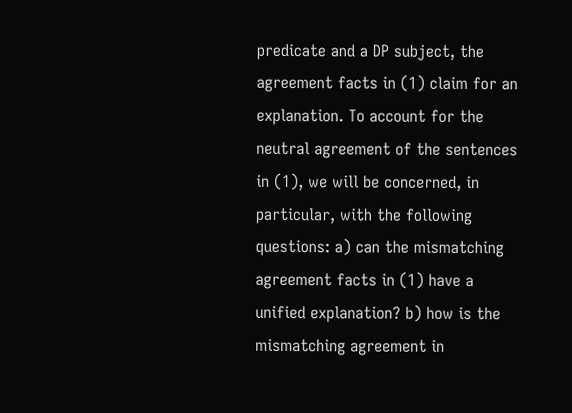predicate and a DP subject, the agreement facts in (1) claim for an explanation. To account for the neutral agreement of the sentences in (1), we will be concerned, in particular, with the following questions: a) can the mismatching agreement facts in (1) have a unified explanation? b) how is the mismatching agreement in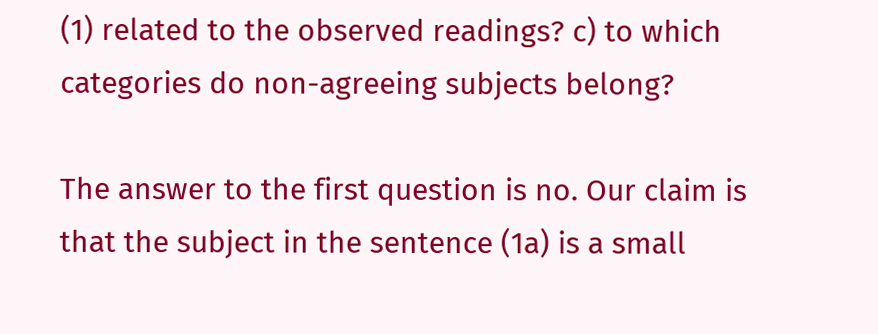(1) related to the observed readings? c) to which categories do non-agreeing subjects belong?

The answer to the first question is no. Our claim is that the subject in the sentence (1a) is a small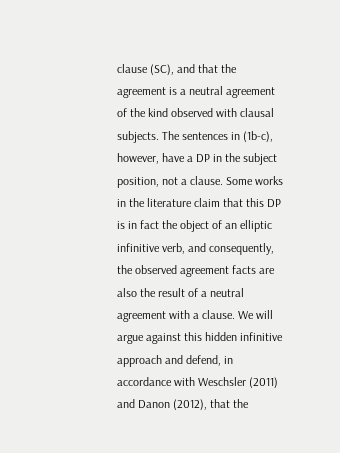clause (SC), and that the agreement is a neutral agreement of the kind observed with clausal subjects. The sentences in (1b-c), however, have a DP in the subject position, not a clause. Some works in the literature claim that this DP is in fact the object of an elliptic infinitive verb, and consequently, the observed agreement facts are also the result of a neutral agreement with a clause. We will argue against this hidden infinitive approach and defend, in accordance with Weschsler (2011) and Danon (2012), that the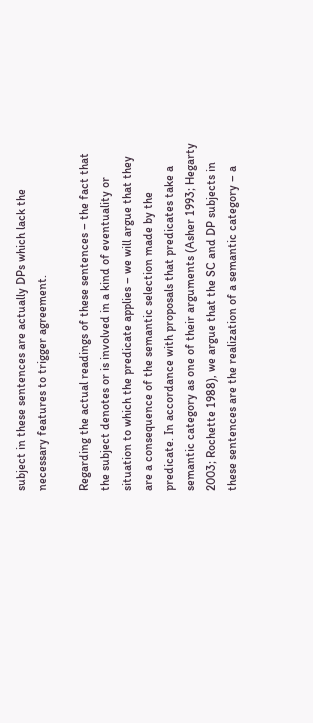subject in these sentences are actually DPs which lack the necessary features to trigger agreement.

Regarding the actual readings of these sentences – the fact that the subject denotes or is involved in a kind of eventuality or situation to which the predicate applies – we will argue that they are a consequence of the semantic selection made by the predicate. In accordance with proposals that predicates take a semantic category as one of their arguments (Asher 1993; Hegarty 2003; Rochette 1988), we argue that the SC and DP subjects in these sentences are the realization of a semantic category – a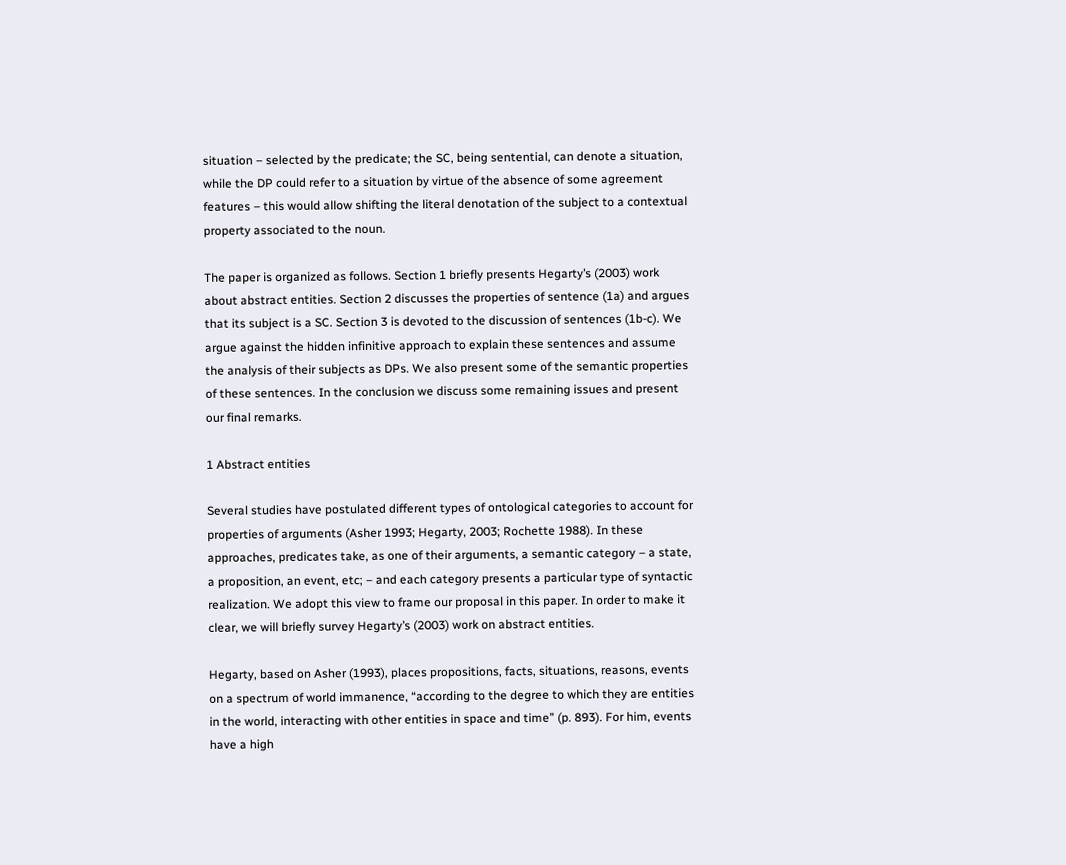situation – selected by the predicate; the SC, being sentential, can denote a situation, while the DP could refer to a situation by virtue of the absence of some agreement features – this would allow shifting the literal denotation of the subject to a contextual property associated to the noun.

The paper is organized as follows. Section 1 briefly presents Hegarty’s (2003) work about abstract entities. Section 2 discusses the properties of sentence (1a) and argues that its subject is a SC. Section 3 is devoted to the discussion of sentences (1b-c). We argue against the hidden infinitive approach to explain these sentences and assume the analysis of their subjects as DPs. We also present some of the semantic properties of these sentences. In the conclusion we discuss some remaining issues and present our final remarks.

1 Abstract entities

Several studies have postulated different types of ontological categories to account for properties of arguments (Asher 1993; Hegarty, 2003; Rochette 1988). In these approaches, predicates take, as one of their arguments, a semantic category – a state, a proposition, an event, etc; – and each category presents a particular type of syntactic realization. We adopt this view to frame our proposal in this paper. In order to make it clear, we will briefly survey Hegarty’s (2003) work on abstract entities.

Hegarty, based on Asher (1993), places propositions, facts, situations, reasons, events on a spectrum of world immanence, “according to the degree to which they are entities in the world, interacting with other entities in space and time” (p. 893). For him, events have a high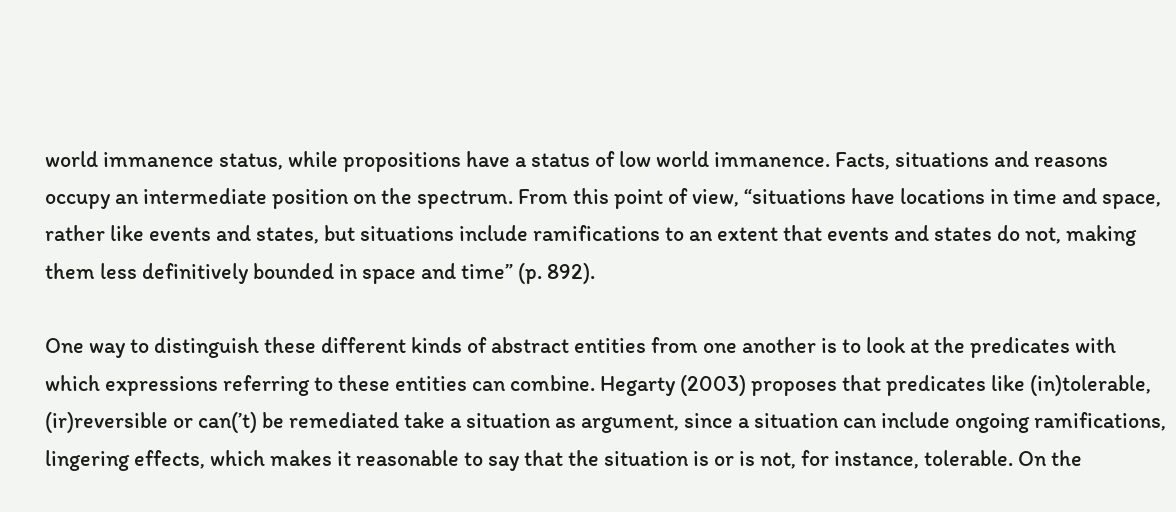world immanence status, while propositions have a status of low world immanence. Facts, situations and reasons occupy an intermediate position on the spectrum. From this point of view, “situations have locations in time and space, rather like events and states, but situations include ramifications to an extent that events and states do not, making them less definitively bounded in space and time” (p. 892).

One way to distinguish these different kinds of abstract entities from one another is to look at the predicates with which expressions referring to these entities can combine. Hegarty (2003) proposes that predicates like (in)tolerable, (ir)reversible or can(’t) be remediated take a situation as argument, since a situation can include ongoing ramifications, lingering effects, which makes it reasonable to say that the situation is or is not, for instance, tolerable. On the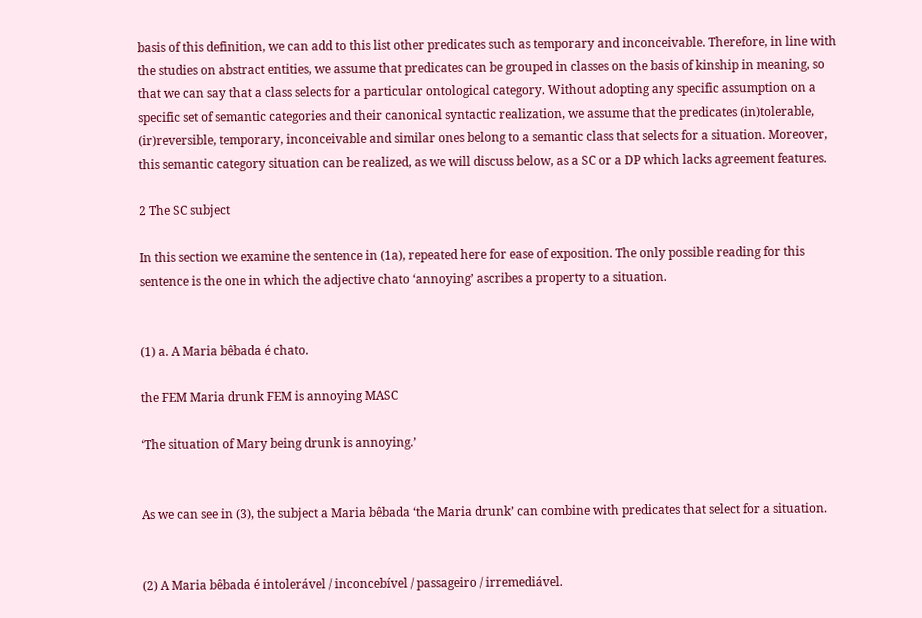basis of this definition, we can add to this list other predicates such as temporary and inconceivable. Therefore, in line with the studies on abstract entities, we assume that predicates can be grouped in classes on the basis of kinship in meaning, so that we can say that a class selects for a particular ontological category. Without adopting any specific assumption on a specific set of semantic categories and their canonical syntactic realization, we assume that the predicates (in)tolerable, (ir)reversible, temporary, inconceivable and similar ones belong to a semantic class that selects for a situation. Moreover, this semantic category situation can be realized, as we will discuss below, as a SC or a DP which lacks agreement features.

2 The SC subject

In this section we examine the sentence in (1a), repeated here for ease of exposition. The only possible reading for this sentence is the one in which the adjective chato ‘annoying’ ascribes a property to a situation.


(1) a. A Maria bêbada é chato.

the FEM Maria drunk FEM is annoying MASC

‘The situation of Mary being drunk is annoying.’


As we can see in (3), the subject a Maria bêbada ‘the Maria drunk’ can combine with predicates that select for a situation.


(2) A Maria bêbada é intolerável / inconcebível / passageiro / irremediável.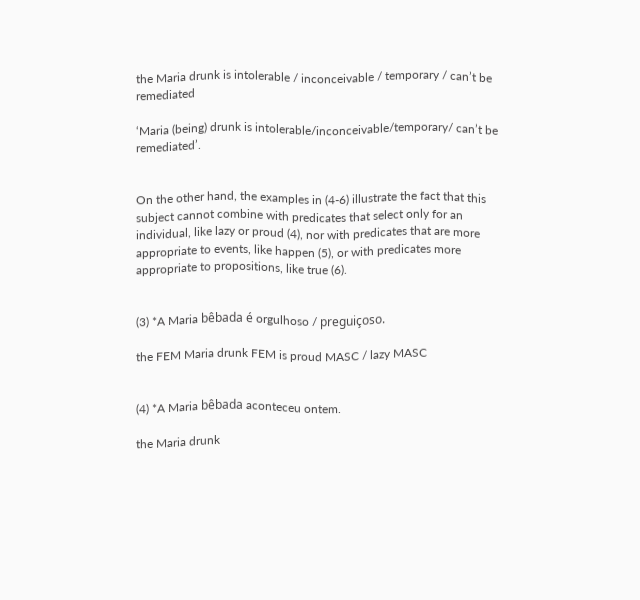the Maria drunk is intolerable / inconceivable / temporary / can’t be remediated

‘Maria (being) drunk is intolerable/inconceivable/temporary/ can’t be remediated’.


On the other hand, the examples in (4-6) illustrate the fact that this subject cannot combine with predicates that select only for an individual, like lazy or proud (4), nor with predicates that are more appropriate to events, like happen (5), or with predicates more appropriate to propositions, like true (6).


(3) *A Maria bêbada é orgulhoso / preguiçoso.

the FEM Maria drunk FEM is proud MASC / lazy MASC


(4) *A Maria bêbada aconteceu ontem.

the Maria drunk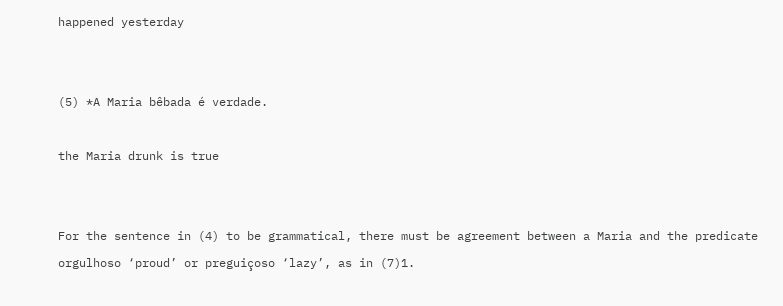happened yesterday


(5) *A Maria bêbada é verdade.

the Maria drunk is true


For the sentence in (4) to be grammatical, there must be agreement between a Maria and the predicate orgulhoso ‘proud’ or preguiçoso ‘lazy’, as in (7)1.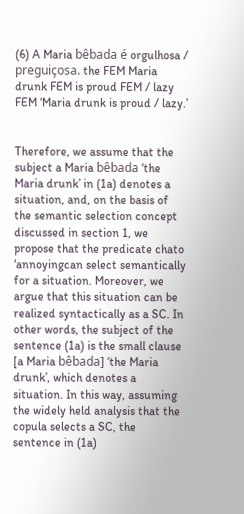(6) A Maria bêbada é orgulhosa / preguiçosa. the FEM Maria drunk FEM is proud FEM / lazy FEM ‘Maria drunk is proud / lazy.’


Therefore, we assume that the subject a Maria bêbada ‘the Maria drunk’ in (1a) denotes a situation, and, on the basis of the semantic selection concept discussed in section 1, we propose that the predicate chato ‘annoyingcan select semantically for a situation. Moreover, we argue that this situation can be realized syntactically as a SC. In other words, the subject of the sentence (1a) is the small clause [a Maria bêbada] ‘the Maria drunk’, which denotes a situation. In this way, assuming the widely held analysis that the copula selects a SC, the sentence in (1a)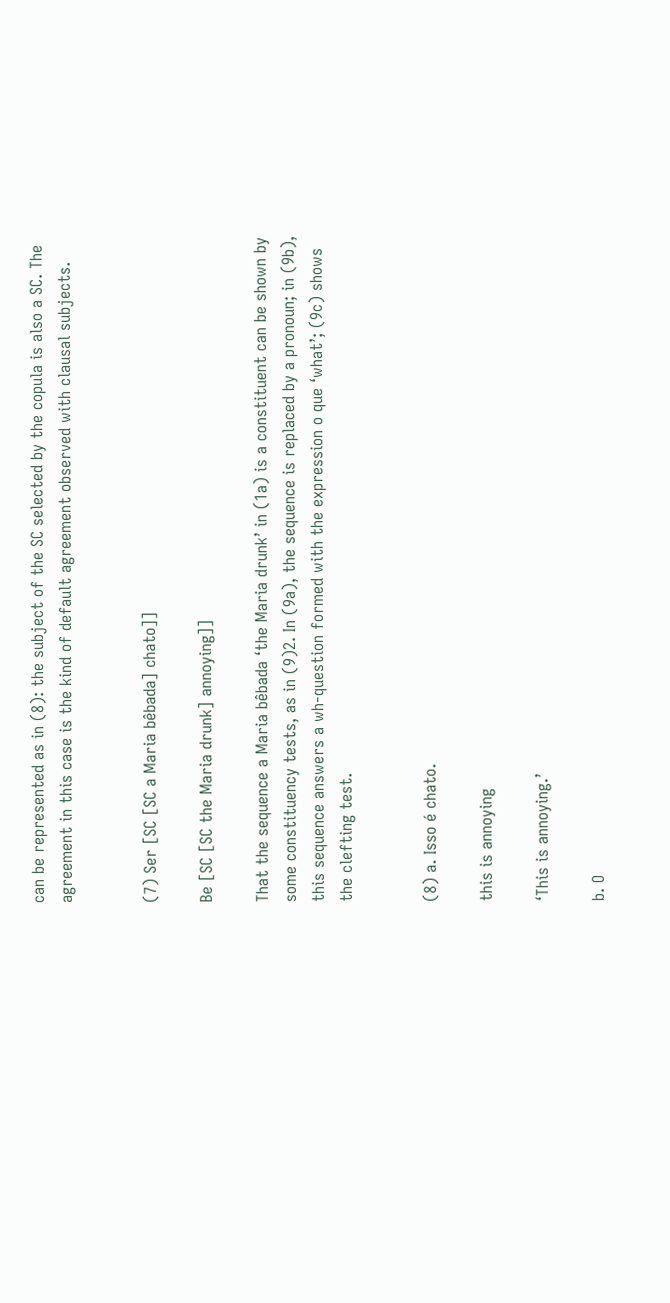can be represented as in (8): the subject of the SC selected by the copula is also a SC. The agreement in this case is the kind of default agreement observed with clausal subjects.


(7) Ser [SC [SC a Maria bêbada] chato]]

Be [SC [SC the Maria drunk] annoying]]

That the sequence a Maria bêbada ‘the Maria drunk’ in (1a) is a constituent can be shown by some constituency tests, as in (9)2. In (9a), the sequence is replaced by a pronoun; in (9b), this sequence answers a wh-question formed with the expression o que ‘what’; (9c) shows the clefting test.


(8) a. Isso é chato.

this is annoying

‘This is annoying.’

b. O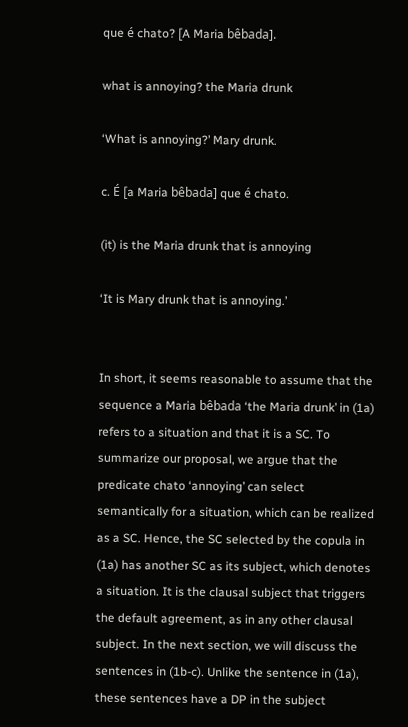que é chato? [A Maria bêbada].

what is annoying? the Maria drunk

‘What is annoying?’ Mary drunk.

c. É [a Maria bêbada] que é chato.

(it) is the Maria drunk that is annoying

‘It is Mary drunk that is annoying.’


In short, it seems reasonable to assume that the sequence a Maria bêbada ‘the Maria drunk’ in (1a) refers to a situation and that it is a SC. To summarize our proposal, we argue that the predicate chato ‘annoying’ can select semantically for a situation, which can be realized as a SC. Hence, the SC selected by the copula in (1a) has another SC as its subject, which denotes a situation. It is the clausal subject that triggers the default agreement, as in any other clausal subject. In the next section, we will discuss the sentences in (1b-c). Unlike the sentence in (1a), these sentences have a DP in the subject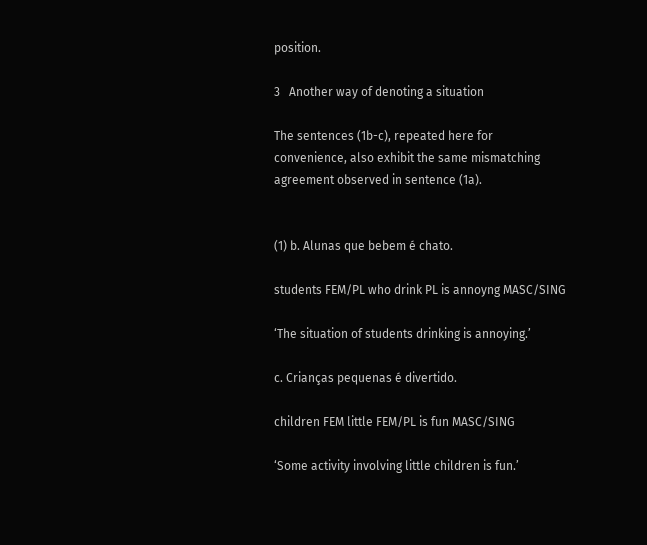position.

3   Another way of denoting a situation

The sentences (1b-c), repeated here for convenience, also exhibit the same mismatching agreement observed in sentence (1a).


(1) b. Alunas que bebem é chato.

students FEM/PL who drink PL is annoyng MASC/SING

‘The situation of students drinking is annoying.’

c. Crianças pequenas é divertido.

children FEM little FEM/PL is fun MASC/SING

‘Some activity involving little children is fun.’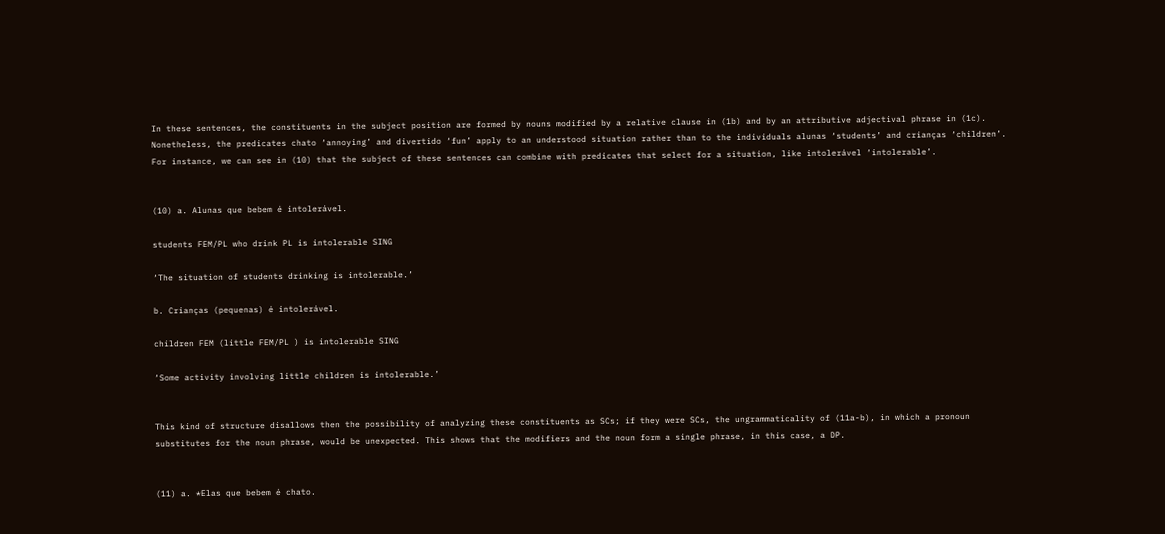In these sentences, the constituents in the subject position are formed by nouns modified by a relative clause in (1b) and by an attributive adjectival phrase in (1c). Nonetheless, the predicates chato ‘annoying’ and divertido ‘fun’ apply to an understood situation rather than to the individuals alunas ‘students’ and crianças ‘children’. For instance, we can see in (10) that the subject of these sentences can combine with predicates that select for a situation, like intolerável ‘intolerable’.


(10) a. Alunas que bebem é intolerável.

students FEM/PL who drink PL is intolerable SING

‘The situation of students drinking is intolerable.’

b. Crianças (pequenas) é intolerável.

children FEM (little FEM/PL ) is intolerable SING

‘Some activity involving little children is intolerable.’


This kind of structure disallows then the possibility of analyzing these constituents as SCs; if they were SCs, the ungrammaticality of (11a-b), in which a pronoun substitutes for the noun phrase, would be unexpected. This shows that the modifiers and the noun form a single phrase, in this case, a DP.


(11) a. *Elas que bebem é chato.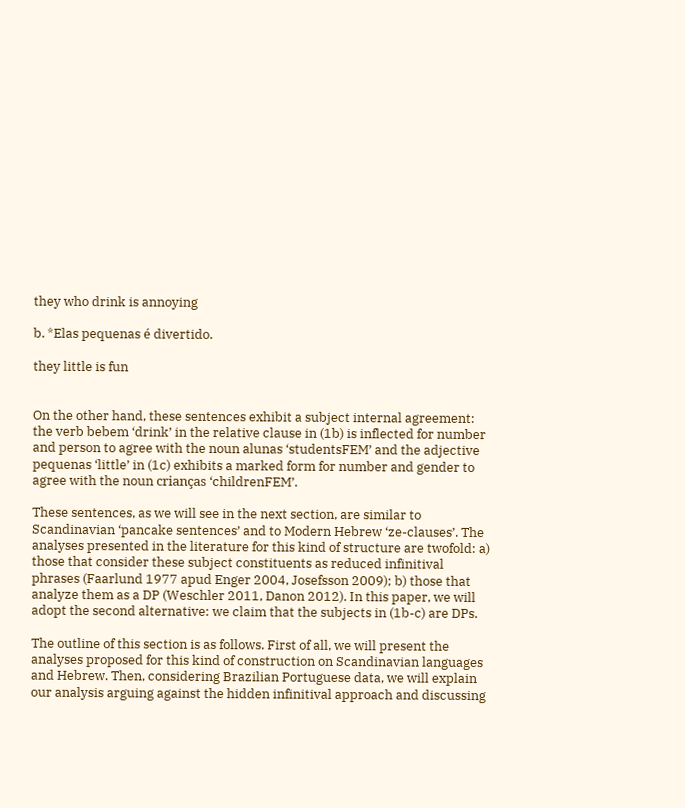they who drink is annoying

b. *Elas pequenas é divertido.

they little is fun


On the other hand, these sentences exhibit a subject internal agreement: the verb bebem ‘drink’ in the relative clause in (1b) is inflected for number and person to agree with the noun alunas ‘studentsFEM’ and the adjective pequenas ‘little’ in (1c) exhibits a marked form for number and gender to agree with the noun crianças ‘childrenFEM’.

These sentences, as we will see in the next section, are similar to Scandinavian ‘pancake sentences’ and to Modern Hebrew ‘ze-clauses’. The analyses presented in the literature for this kind of structure are twofold: a) those that consider these subject constituents as reduced infinitival phrases (Faarlund 1977 apud Enger 2004, Josefsson 2009); b) those that analyze them as a DP (Weschler 2011, Danon 2012). In this paper, we will adopt the second alternative: we claim that the subjects in (1b-c) are DPs.

The outline of this section is as follows. First of all, we will present the analyses proposed for this kind of construction on Scandinavian languages and Hebrew. Then, considering Brazilian Portuguese data, we will explain our analysis arguing against the hidden infinitival approach and discussing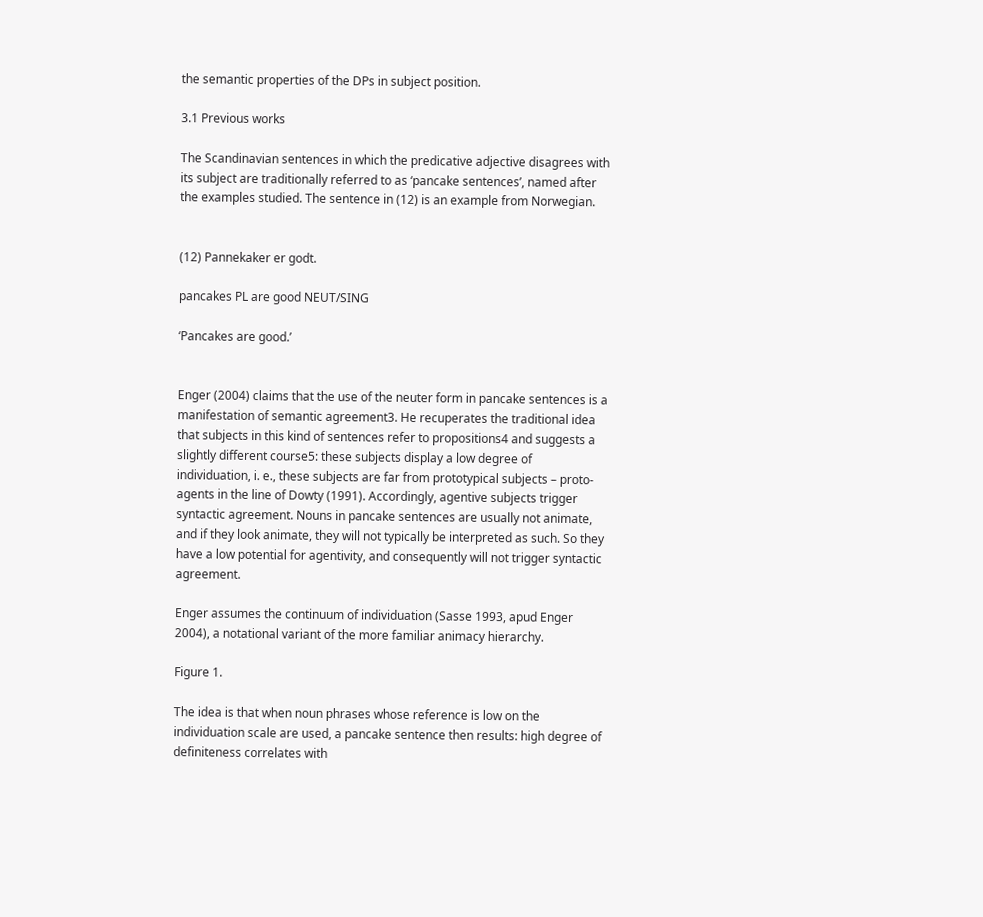the semantic properties of the DPs in subject position.

3.1 Previous works

The Scandinavian sentences in which the predicative adjective disagrees with its subject are traditionally referred to as ‘pancake sentences’, named after the examples studied. The sentence in (12) is an example from Norwegian.


(12) Pannekaker er godt.

pancakes PL are good NEUT/SING

‘Pancakes are good.’


Enger (2004) claims that the use of the neuter form in pancake sentences is a manifestation of semantic agreement3. He recuperates the traditional idea that subjects in this kind of sentences refer to propositions4 and suggests a slightly different course5: these subjects display a low degree of individuation, i. e., these subjects are far from prototypical subjects – proto-agents in the line of Dowty (1991). Accordingly, agentive subjects trigger syntactic agreement. Nouns in pancake sentences are usually not animate, and if they look animate, they will not typically be interpreted as such. So they have a low potential for agentivity, and consequently will not trigger syntactic agreement.

Enger assumes the continuum of individuation (Sasse 1993, apud Enger 2004), a notational variant of the more familiar animacy hierarchy.

Figure 1.

The idea is that when noun phrases whose reference is low on the individuation scale are used, a pancake sentence then results: high degree of definiteness correlates with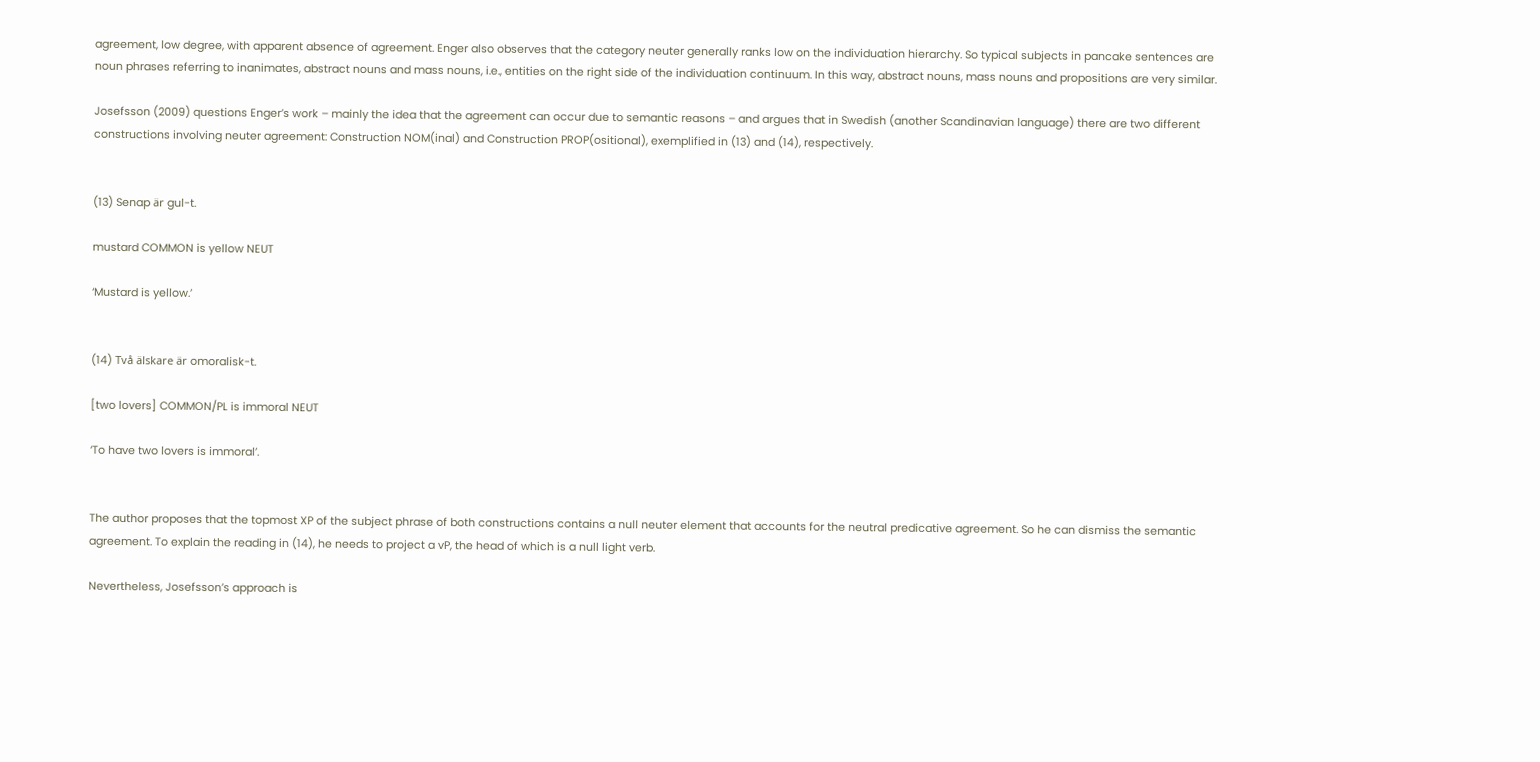agreement, low degree, with apparent absence of agreement. Enger also observes that the category neuter generally ranks low on the individuation hierarchy. So typical subjects in pancake sentences are noun phrases referring to inanimates, abstract nouns and mass nouns, i.e., entities on the right side of the individuation continuum. In this way, abstract nouns, mass nouns and propositions are very similar.

Josefsson (2009) questions Enger’s work – mainly the idea that the agreement can occur due to semantic reasons – and argues that in Swedish (another Scandinavian language) there are two different constructions involving neuter agreement: Construction NOM(inal) and Construction PROP(ositional), exemplified in (13) and (14), respectively.


(13) Senap är gul-t.

mustard COMMON is yellow NEUT

‘Mustard is yellow.’


(14) Två älskare är omoralisk-t.

[two lovers] COMMON/PL is immoral NEUT

‘To have two lovers is immoral’.


The author proposes that the topmost XP of the subject phrase of both constructions contains a null neuter element that accounts for the neutral predicative agreement. So he can dismiss the semantic agreement. To explain the reading in (14), he needs to project a vP, the head of which is a null light verb.

Nevertheless, Josefsson’s approach is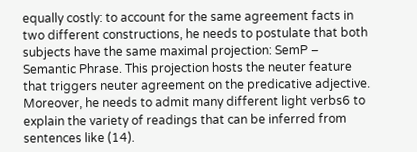equally costly: to account for the same agreement facts in two different constructions, he needs to postulate that both subjects have the same maximal projection: SemP – Semantic Phrase. This projection hosts the neuter feature that triggers neuter agreement on the predicative adjective. Moreover, he needs to admit many different light verbs6 to explain the variety of readings that can be inferred from sentences like (14).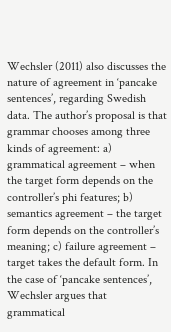Wechsler (2011) also discusses the nature of agreement in ‘pancake sentences’, regarding Swedish data. The author’s proposal is that grammar chooses among three kinds of agreement: a) grammatical agreement – when the target form depends on the controller’s phi features; b) semantics agreement – the target form depends on the controller’s meaning; c) failure agreement – target takes the default form. In the case of ‘pancake sentences’, Wechsler argues that grammatical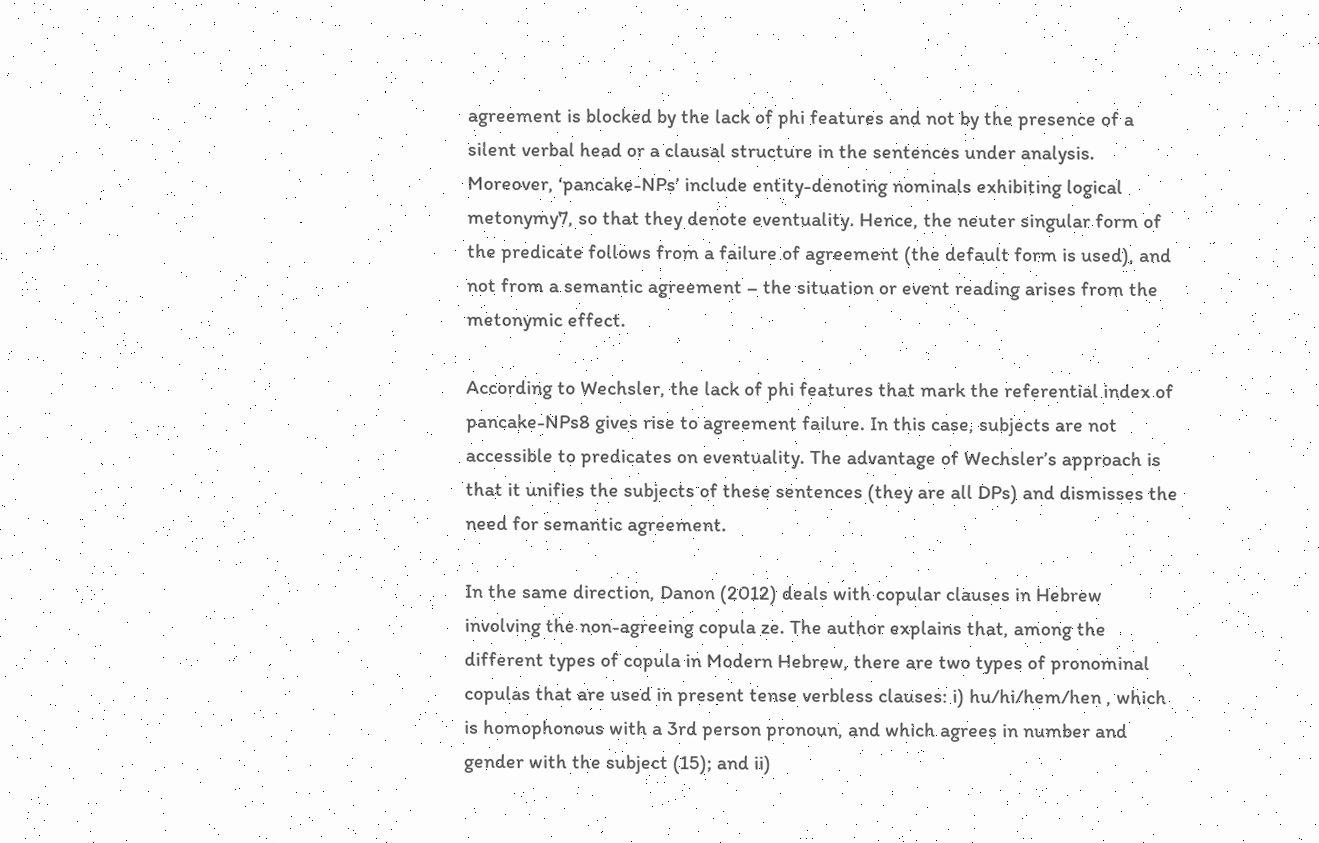agreement is blocked by the lack of phi features and not by the presence of a silent verbal head or a clausal structure in the sentences under analysis. Moreover, ‘pancake-NPs’ include entity-denoting nominals exhibiting logical metonymy7, so that they denote eventuality. Hence, the neuter singular form of the predicate follows from a failure of agreement (the default form is used), and not from a semantic agreement – the situation or event reading arises from the metonymic effect.

According to Wechsler, the lack of phi features that mark the referential index of pancake-NPs8 gives rise to agreement failure. In this case, subjects are not accessible to predicates on eventuality. The advantage of Wechsler’s approach is that it unifies the subjects of these sentences (they are all DPs) and dismisses the need for semantic agreement.

In the same direction, Danon (2012) deals with copular clauses in Hebrew involving the non-agreeing copula ze. The author explains that, among the different types of copula in Modern Hebrew, there are two types of pronominal copulas that are used in present tense verbless clauses: i) hu/hi/hem/hen , which is homophonous with a 3rd person pronoun, and which agrees in number and gender with the subject (15); and ii)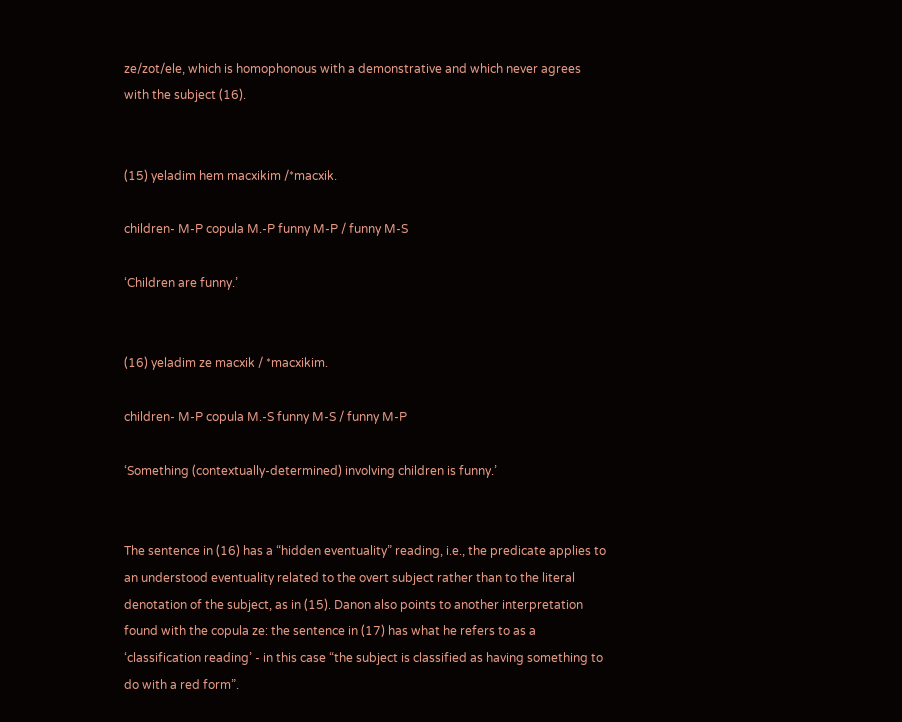ze/zot/ele, which is homophonous with a demonstrative and which never agrees with the subject (16).


(15) yeladim hem macxikim /*macxik.

children- M-P copula M.-P funny M-P / funny M-S

‘Children are funny.’


(16) yeladim ze macxik / *macxikim.

children- M-P copula M.-S funny M-S / funny M-P

‘Something (contextually-determined) involving children is funny.’


The sentence in (16) has a “hidden eventuality” reading, i.e., the predicate applies to an understood eventuality related to the overt subject rather than to the literal denotation of the subject, as in (15). Danon also points to another interpretation found with the copula ze: the sentence in (17) has what he refers to as a ‘classification reading’ - in this case “the subject is classified as having something to do with a red form”.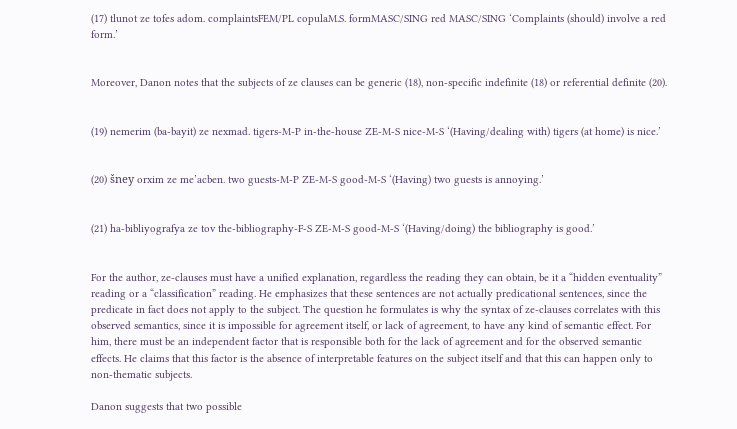(17) tlunot ze tofes adom. complaintsFEM/PL copulaM.S. formMASC/SING red MASC/SING ‘Complaints (should) involve a red form.’


Moreover, Danon notes that the subjects of ze clauses can be generic (18), non-specific indefinite (18) or referential definite (20).


(19) nemerim (ba-bayit) ze nexmad. tigers-M-P in-the-house ZE-M-S nice-M-S ‘(Having/dealing with) tigers (at home) is nice.’


(20) šney orxim ze me’acben. two guests-M-P ZE-M-S good-M-S ‘(Having) two guests is annoying.’


(21) ha-bibliyografya ze tov the-bibliography-F-S ZE-M-S good-M-S ‘(Having/doing) the bibliography is good.’


For the author, ze-clauses must have a unified explanation, regardless the reading they can obtain, be it a “hidden eventuality” reading or a “classification” reading. He emphasizes that these sentences are not actually predicational sentences, since the predicate in fact does not apply to the subject. The question he formulates is why the syntax of ze-clauses correlates with this observed semantics, since it is impossible for agreement itself, or lack of agreement, to have any kind of semantic effect. For him, there must be an independent factor that is responsible both for the lack of agreement and for the observed semantic effects. He claims that this factor is the absence of interpretable features on the subject itself and that this can happen only to non-thematic subjects.

Danon suggests that two possible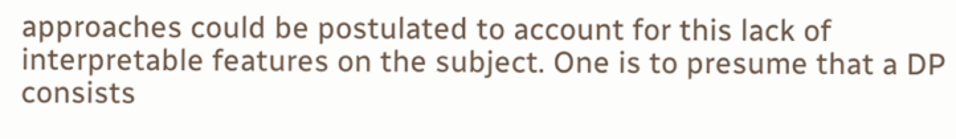approaches could be postulated to account for this lack of interpretable features on the subject. One is to presume that a DP consists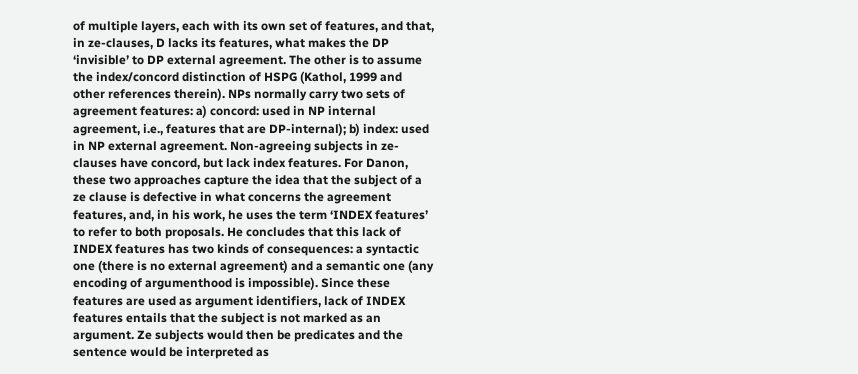of multiple layers, each with its own set of features, and that, in ze-clauses, D lacks its features, what makes the DP ‘invisible’ to DP external agreement. The other is to assume the index/concord distinction of HSPG (Kathol, 1999 and other references therein). NPs normally carry two sets of agreement features: a) concord: used in NP internal agreement, i.e., features that are DP-internal); b) index: used in NP external agreement. Non-agreeing subjects in ze- clauses have concord, but lack index features. For Danon, these two approaches capture the idea that the subject of a ze clause is defective in what concerns the agreement features, and, in his work, he uses the term ‘INDEX features’ to refer to both proposals. He concludes that this lack of INDEX features has two kinds of consequences: a syntactic one (there is no external agreement) and a semantic one (any encoding of argumenthood is impossible). Since these features are used as argument identifiers, lack of INDEX features entails that the subject is not marked as an argument. Ze subjects would then be predicates and the sentence would be interpreted as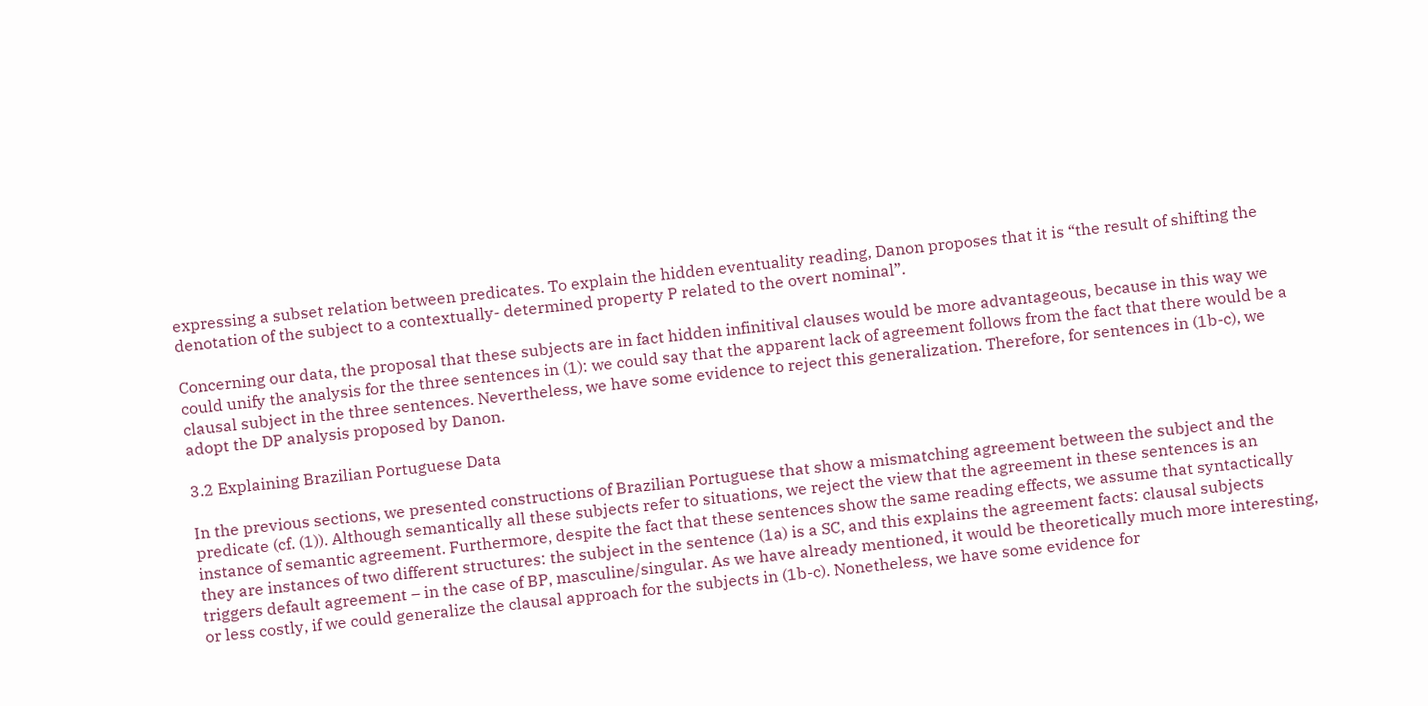expressing a subset relation between predicates. To explain the hidden eventuality reading, Danon proposes that it is “the result of shifting the denotation of the subject to a contextually- determined property P related to the overt nominal”.

Concerning our data, the proposal that these subjects are in fact hidden infinitival clauses would be more advantageous, because in this way we could unify the analysis for the three sentences in (1): we could say that the apparent lack of agreement follows from the fact that there would be a clausal subject in the three sentences. Nevertheless, we have some evidence to reject this generalization. Therefore, for sentences in (1b-c), we adopt the DP analysis proposed by Danon.

3.2 Explaining Brazilian Portuguese Data

In the previous sections, we presented constructions of Brazilian Portuguese that show a mismatching agreement between the subject and the predicate (cf. (1)). Although semantically all these subjects refer to situations, we reject the view that the agreement in these sentences is an instance of semantic agreement. Furthermore, despite the fact that these sentences show the same reading effects, we assume that syntactically they are instances of two different structures: the subject in the sentence (1a) is a SC, and this explains the agreement facts: clausal subjects triggers default agreement – in the case of BP, masculine/singular. As we have already mentioned, it would be theoretically much more interesting, or less costly, if we could generalize the clausal approach for the subjects in (1b-c). Nonetheless, we have some evidence for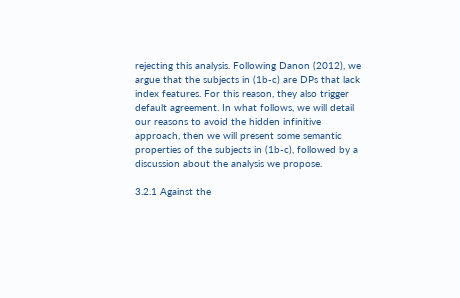rejecting this analysis. Following Danon (2012), we argue that the subjects in (1b-c) are DPs that lack index features. For this reason, they also trigger default agreement. In what follows, we will detail our reasons to avoid the hidden infinitive approach, then we will present some semantic properties of the subjects in (1b-c), followed by a discussion about the analysis we propose.

3.2.1 Against the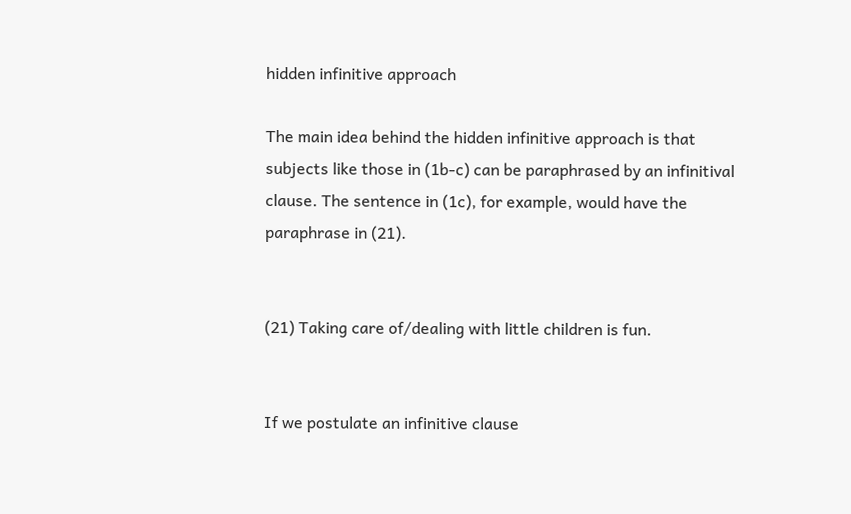hidden infinitive approach

The main idea behind the hidden infinitive approach is that subjects like those in (1b-c) can be paraphrased by an infinitival clause. The sentence in (1c), for example, would have the paraphrase in (21).


(21) Taking care of/dealing with little children is fun.


If we postulate an infinitive clause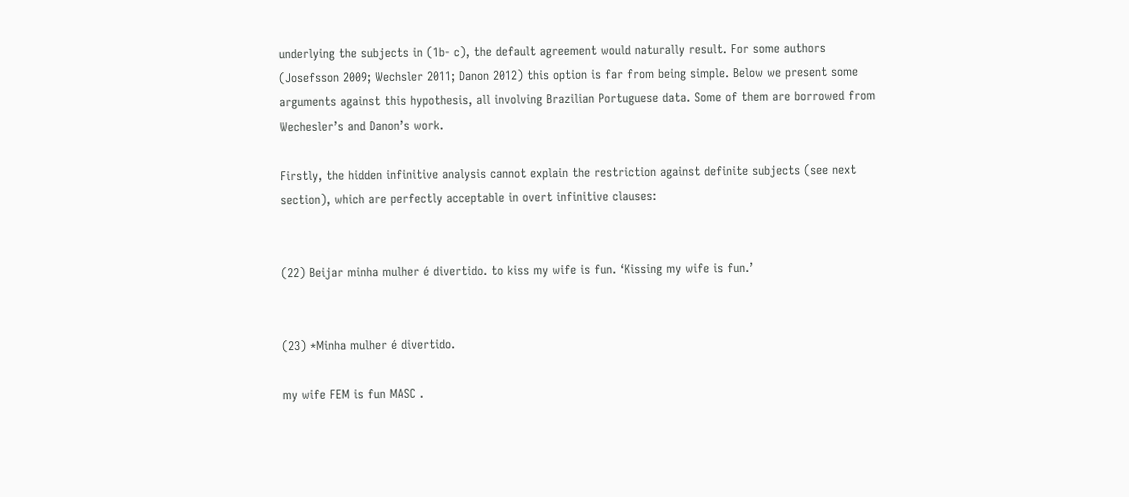underlying the subjects in (1b- c), the default agreement would naturally result. For some authors (Josefsson 2009; Wechsler 2011; Danon 2012) this option is far from being simple. Below we present some arguments against this hypothesis, all involving Brazilian Portuguese data. Some of them are borrowed from Wechesler’s and Danon’s work.

Firstly, the hidden infinitive analysis cannot explain the restriction against definite subjects (see next section), which are perfectly acceptable in overt infinitive clauses:


(22) Beijar minha mulher é divertido. to kiss my wife is fun. ‘Kissing my wife is fun.’


(23) *Minha mulher é divertido.

my wife FEM is fun MASC .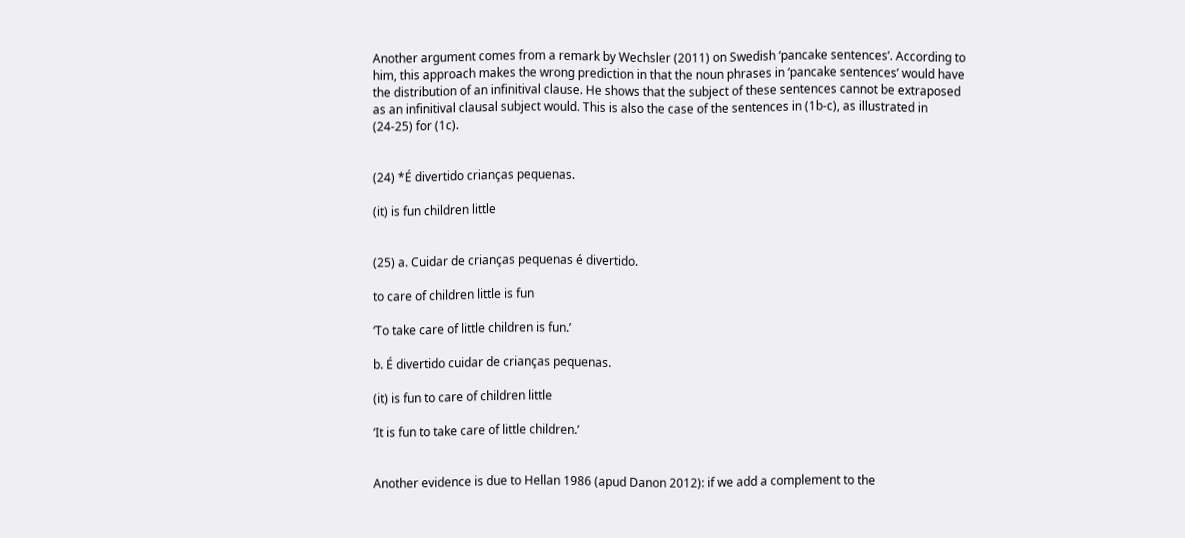Another argument comes from a remark by Wechsler (2011) on Swedish ‘pancake sentences’. According to him, this approach makes the wrong prediction in that the noun phrases in ‘pancake sentences’ would have the distribution of an infinitival clause. He shows that the subject of these sentences cannot be extraposed as an infinitival clausal subject would. This is also the case of the sentences in (1b-c), as illustrated in (24-25) for (1c).


(24) *É divertido crianças pequenas.

(it) is fun children little


(25) a. Cuidar de crianças pequenas é divertido.

to care of children little is fun

‘To take care of little children is fun.’

b. É divertido cuidar de crianças pequenas.

(it) is fun to care of children little

‘It is fun to take care of little children.’


Another evidence is due to Hellan 1986 (apud Danon 2012): if we add a complement to the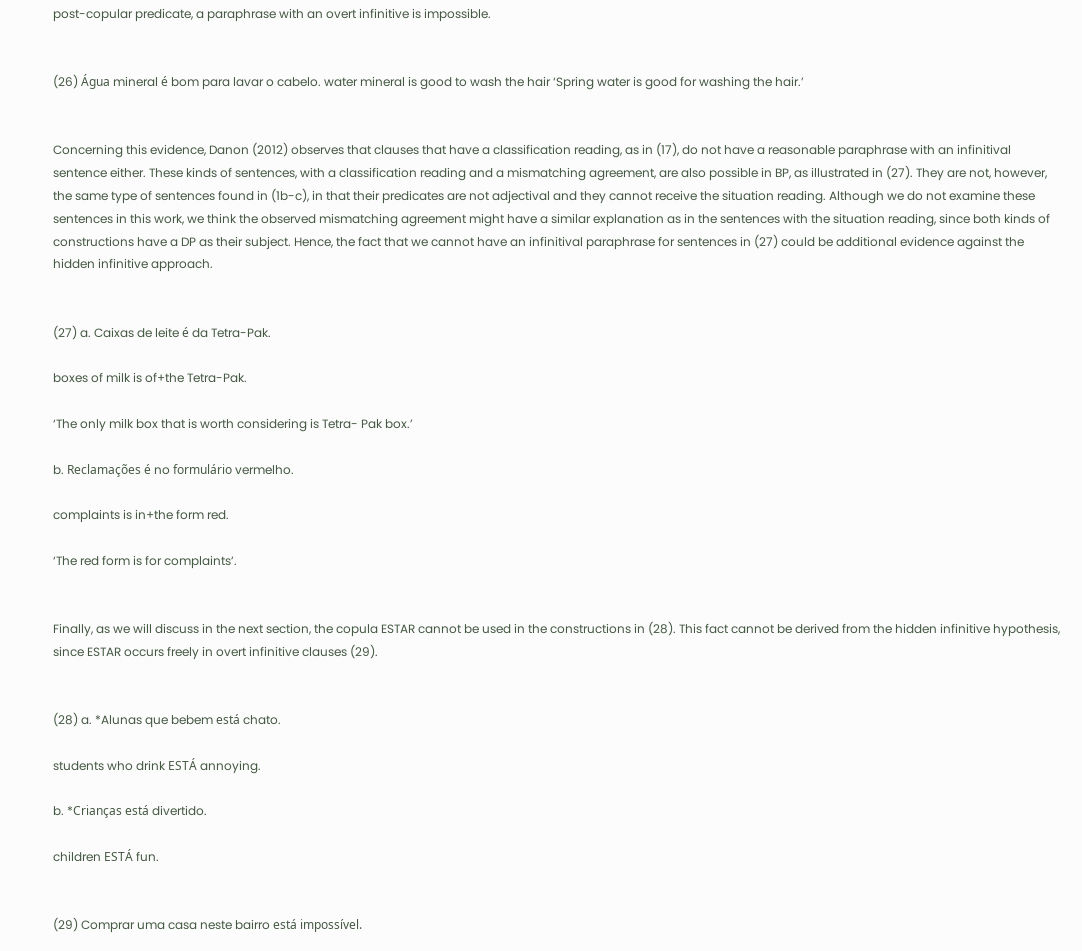post-copular predicate, a paraphrase with an overt infinitive is impossible.


(26) Água mineral é bom para lavar o cabelo. water mineral is good to wash the hair ‘Spring water is good for washing the hair.’


Concerning this evidence, Danon (2012) observes that clauses that have a classification reading, as in (17), do not have a reasonable paraphrase with an infinitival sentence either. These kinds of sentences, with a classification reading and a mismatching agreement, are also possible in BP, as illustrated in (27). They are not, however, the same type of sentences found in (1b-c), in that their predicates are not adjectival and they cannot receive the situation reading. Although we do not examine these sentences in this work, we think the observed mismatching agreement might have a similar explanation as in the sentences with the situation reading, since both kinds of constructions have a DP as their subject. Hence, the fact that we cannot have an infinitival paraphrase for sentences in (27) could be additional evidence against the hidden infinitive approach.


(27) a. Caixas de leite é da Tetra-Pak.

boxes of milk is of+the Tetra-Pak.

‘The only milk box that is worth considering is Tetra- Pak box.’

b. Reclamações é no formulário vermelho.

complaints is in+the form red.

‘The red form is for complaints’.


Finally, as we will discuss in the next section, the copula ESTAR cannot be used in the constructions in (28). This fact cannot be derived from the hidden infinitive hypothesis, since ESTAR occurs freely in overt infinitive clauses (29).


(28) a. *Alunas que bebem está chato.

students who drink ESTÁ annoying.

b. *Crianças está divertido.

children ESTÁ fun.


(29) Comprar uma casa neste bairro está impossível.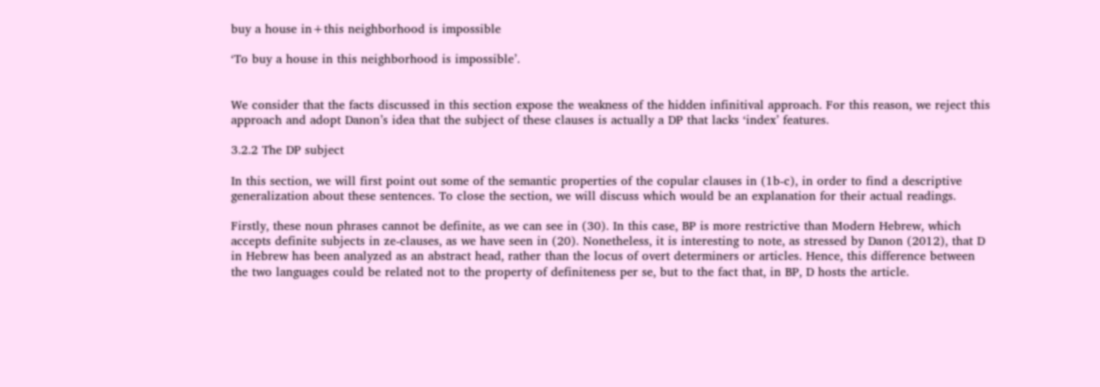buy a house in+this neighborhood is impossible

‘To buy a house in this neighborhood is impossible’.


We consider that the facts discussed in this section expose the weakness of the hidden infinitival approach. For this reason, we reject this approach and adopt Danon’s idea that the subject of these clauses is actually a DP that lacks ‘index’ features.

3.2.2 The DP subject

In this section, we will first point out some of the semantic properties of the copular clauses in (1b-c), in order to find a descriptive generalization about these sentences. To close the section, we will discuss which would be an explanation for their actual readings.

Firstly, these noun phrases cannot be definite, as we can see in (30). In this case, BP is more restrictive than Modern Hebrew, which accepts definite subjects in ze-clauses, as we have seen in (20). Nonetheless, it is interesting to note, as stressed by Danon (2012), that D in Hebrew has been analyzed as an abstract head, rather than the locus of overt determiners or articles. Hence, this difference between the two languages could be related not to the property of definiteness per se, but to the fact that, in BP, D hosts the article.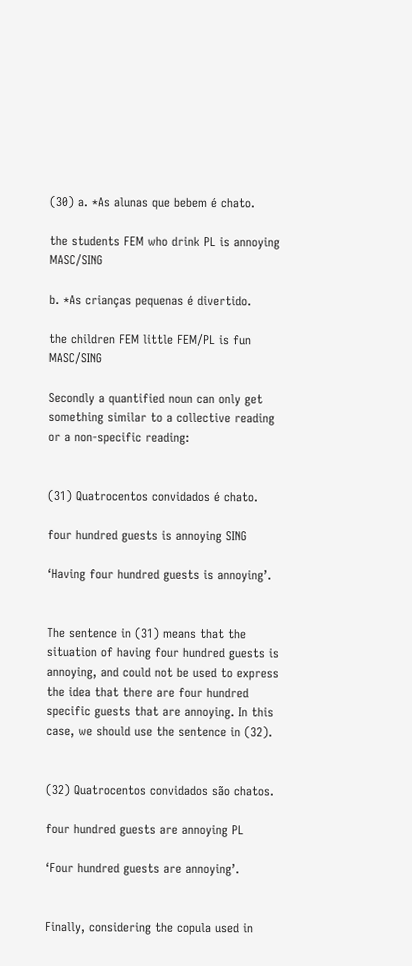(30) a. *As alunas que bebem é chato.

the students FEM who drink PL is annoying MASC/SING

b. *As crianças pequenas é divertido.

the children FEM little FEM/PL is fun MASC/SING

Secondly a quantified noun can only get something similar to a collective reading or a non-specific reading:


(31) Quatrocentos convidados é chato.

four hundred guests is annoying SING

‘Having four hundred guests is annoying’.


The sentence in (31) means that the situation of having four hundred guests is annoying, and could not be used to express the idea that there are four hundred specific guests that are annoying. In this case, we should use the sentence in (32).


(32) Quatrocentos convidados são chatos.

four hundred guests are annoying PL

‘Four hundred guests are annoying’.


Finally, considering the copula used in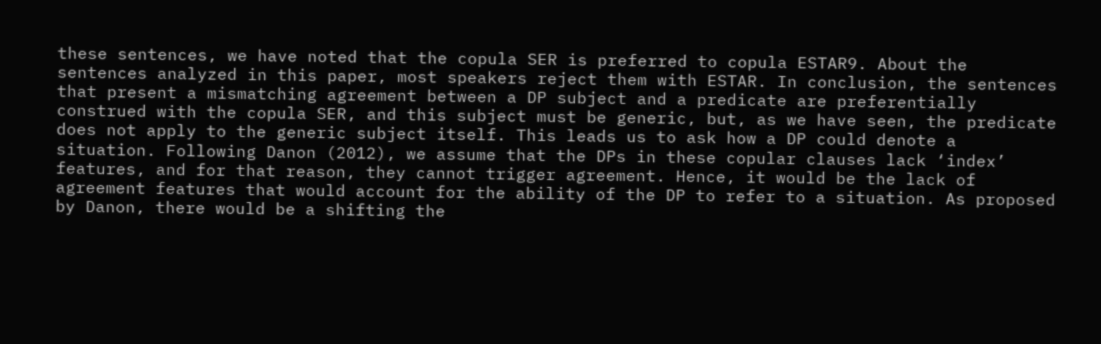these sentences, we have noted that the copula SER is preferred to copula ESTAR9. About the sentences analyzed in this paper, most speakers reject them with ESTAR. In conclusion, the sentences that present a mismatching agreement between a DP subject and a predicate are preferentially construed with the copula SER, and this subject must be generic, but, as we have seen, the predicate does not apply to the generic subject itself. This leads us to ask how a DP could denote a situation. Following Danon (2012), we assume that the DPs in these copular clauses lack ‘index’ features, and for that reason, they cannot trigger agreement. Hence, it would be the lack of agreement features that would account for the ability of the DP to refer to a situation. As proposed by Danon, there would be a shifting the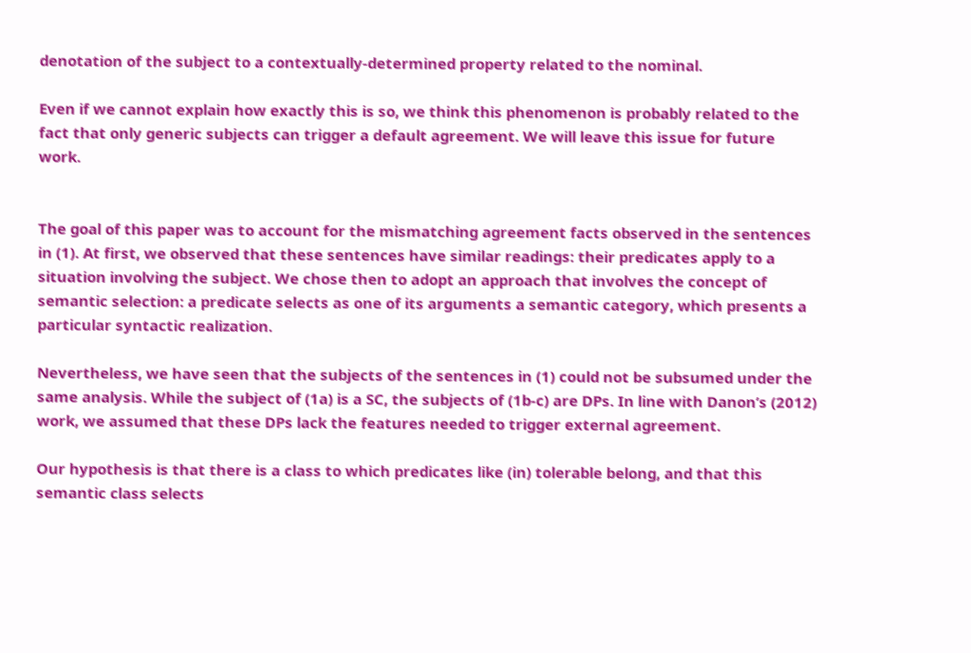denotation of the subject to a contextually-determined property related to the nominal.

Even if we cannot explain how exactly this is so, we think this phenomenon is probably related to the fact that only generic subjects can trigger a default agreement. We will leave this issue for future work.


The goal of this paper was to account for the mismatching agreement facts observed in the sentences in (1). At first, we observed that these sentences have similar readings: their predicates apply to a situation involving the subject. We chose then to adopt an approach that involves the concept of semantic selection: a predicate selects as one of its arguments a semantic category, which presents a particular syntactic realization.

Nevertheless, we have seen that the subjects of the sentences in (1) could not be subsumed under the same analysis. While the subject of (1a) is a SC, the subjects of (1b-c) are DPs. In line with Danon’s (2012) work, we assumed that these DPs lack the features needed to trigger external agreement.

Our hypothesis is that there is a class to which predicates like (in) tolerable belong, and that this semantic class selects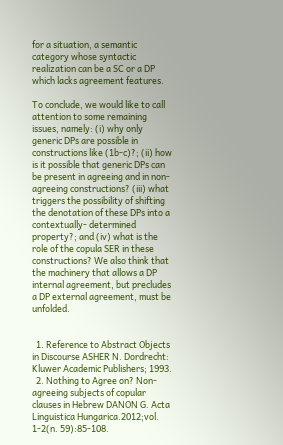for a situation, a semantic category whose syntactic realization can be a SC or a DP which lacks agreement features.

To conclude, we would like to call attention to some remaining issues, namely: (i) why only generic DPs are possible in constructions like (1b-c)?; (ii) how is it possible that generic DPs can be present in agreeing and in non-agreeing constructions? (iii) what triggers the possibility of shifting the denotation of these DPs into a contextually- determined property?; and (iv) what is the role of the copula SER in these constructions? We also think that the machinery that allows a DP internal agreement, but precludes a DP external agreement, must be unfolded.


  1. Reference to Abstract Objects in Discourse ASHER N. Dordrecht: Kluwer Academic Publishers; 1993.
  2. Nothing to Agree on? Non-agreeing subjects of copular clauses in Hebrew DANON G. Acta Linguistica Hungarica.2012;vol. 1-2(n. 59):85-108.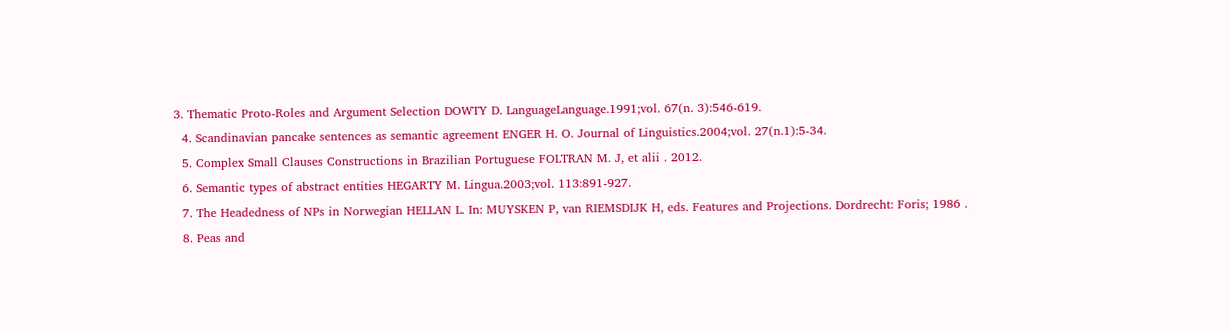3. Thematic Proto-Roles and Argument Selection DOWTY D. LanguageLanguage.1991;vol. 67(n. 3):546-619.
  4. Scandinavian pancake sentences as semantic agreement ENGER H. O. Journal of Linguistics.2004;vol. 27(n.1):5-34.
  5. Complex Small Clauses Constructions in Brazilian Portuguese FOLTRAN M. J, et alii . 2012.
  6. Semantic types of abstract entities HEGARTY M. Lingua.2003;vol. 113:891-927.
  7. The Headedness of NPs in Norwegian HELLAN L. In: MUYSKEN P, van RIEMSDIJK H, eds. Features and Projections. Dordrecht: Foris; 1986 .
  8. Peas and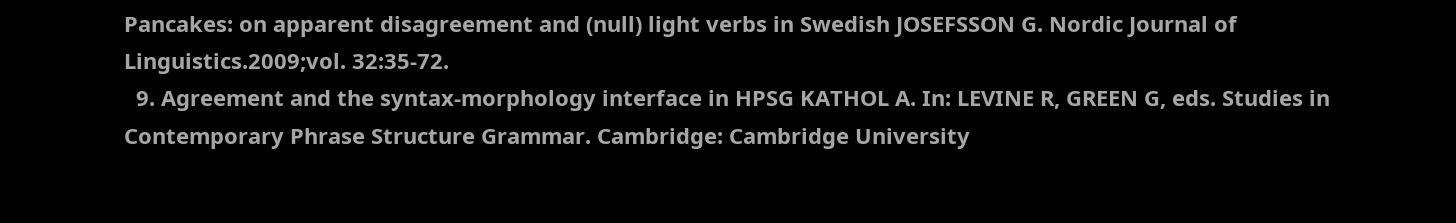Pancakes: on apparent disagreement and (null) light verbs in Swedish JOSEFSSON G. Nordic Journal of Linguistics.2009;vol. 32:35-72.
  9. Agreement and the syntax-morphology interface in HPSG KATHOL A. In: LEVINE R, GREEN G, eds. Studies in Contemporary Phrase Structure Grammar. Cambridge: Cambridge University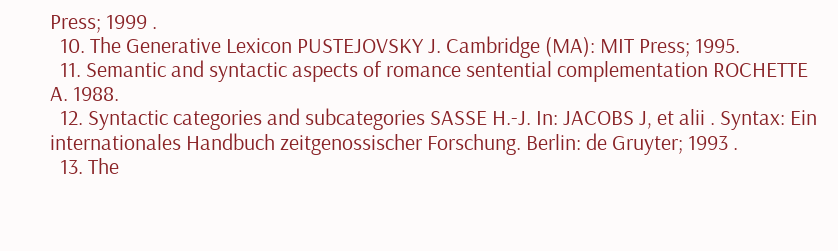Press; 1999 .
  10. The Generative Lexicon PUSTEJOVSKY J. Cambridge (MA): MIT Press; 1995.
  11. Semantic and syntactic aspects of romance sentential complementation ROCHETTE A. 1988.
  12. Syntactic categories and subcategories SASSE H.-J. In: JACOBS J, et alii . Syntax: Ein internationales Handbuch zeitgenossischer Forschung. Berlin: de Gruyter; 1993 .
  13. The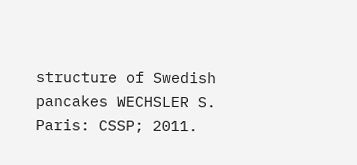structure of Swedish pancakes WECHSLER S. Paris: CSSP; 2011.